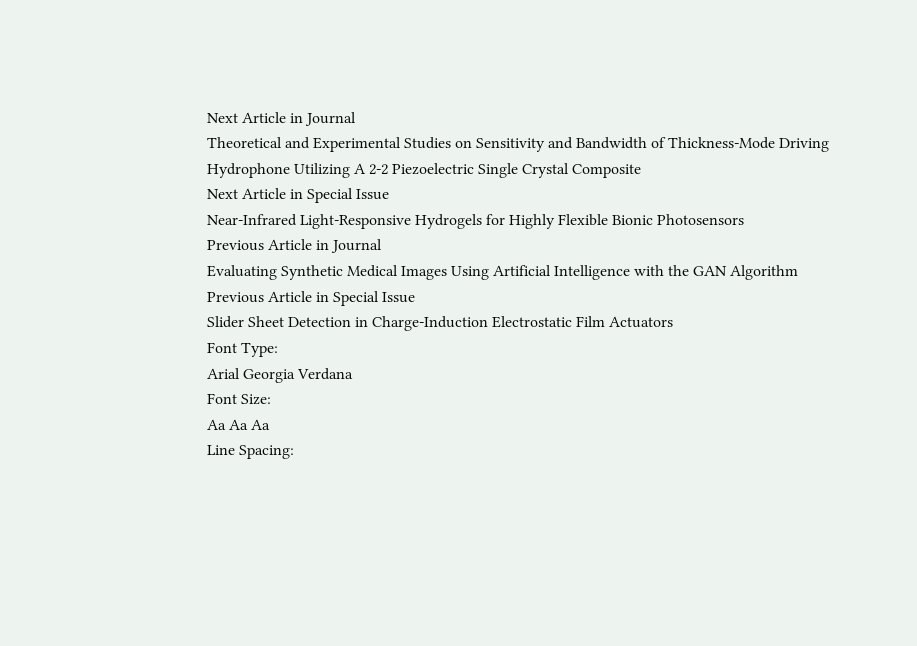Next Article in Journal
Theoretical and Experimental Studies on Sensitivity and Bandwidth of Thickness-Mode Driving Hydrophone Utilizing A 2-2 Piezoelectric Single Crystal Composite
Next Article in Special Issue
Near-Infrared Light-Responsive Hydrogels for Highly Flexible Bionic Photosensors
Previous Article in Journal
Evaluating Synthetic Medical Images Using Artificial Intelligence with the GAN Algorithm
Previous Article in Special Issue
Slider Sheet Detection in Charge-Induction Electrostatic Film Actuators
Font Type:
Arial Georgia Verdana
Font Size:
Aa Aa Aa
Line Spacing: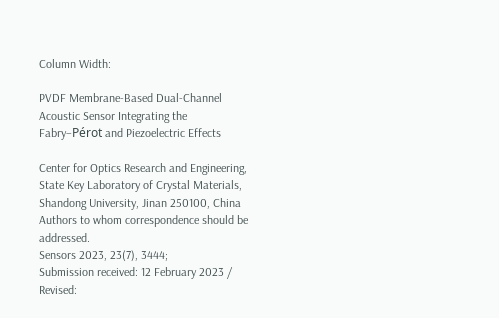Column Width:

PVDF Membrane-Based Dual-Channel Acoustic Sensor Integrating the Fabry–Pérot and Piezoelectric Effects

Center for Optics Research and Engineering, State Key Laboratory of Crystal Materials, Shandong University, Jinan 250100, China
Authors to whom correspondence should be addressed.
Sensors 2023, 23(7), 3444;
Submission received: 12 February 2023 / Revised: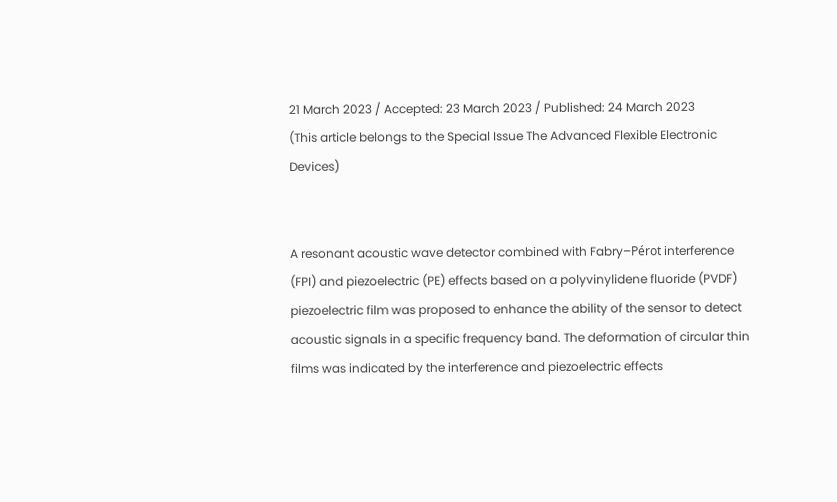21 March 2023 / Accepted: 23 March 2023 / Published: 24 March 2023
(This article belongs to the Special Issue The Advanced Flexible Electronic Devices)


A resonant acoustic wave detector combined with Fabry–Pérot interference (FPI) and piezoelectric (PE) effects based on a polyvinylidene fluoride (PVDF) piezoelectric film was proposed to enhance the ability of the sensor to detect acoustic signals in a specific frequency band. The deformation of circular thin films was indicated by the interference and piezoelectric effects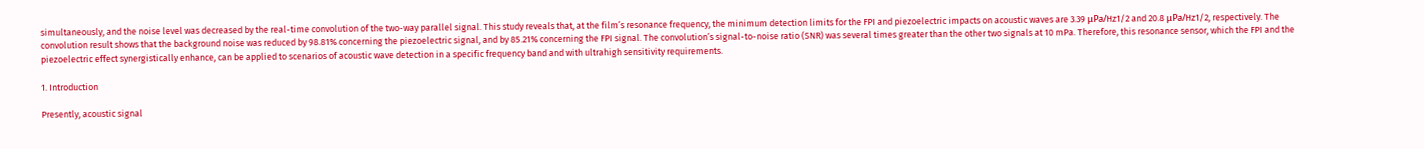simultaneously, and the noise level was decreased by the real-time convolution of the two-way parallel signal. This study reveals that, at the film’s resonance frequency, the minimum detection limits for the FPI and piezoelectric impacts on acoustic waves are 3.39 μPa/Hz1/2 and 20.8 μPa/Hz1/2, respectively. The convolution result shows that the background noise was reduced by 98.81% concerning the piezoelectric signal, and by 85.21% concerning the FPI signal. The convolution’s signal-to-noise ratio (SNR) was several times greater than the other two signals at 10 mPa. Therefore, this resonance sensor, which the FPI and the piezoelectric effect synergistically enhance, can be applied to scenarios of acoustic wave detection in a specific frequency band and with ultrahigh sensitivity requirements.

1. Introduction

Presently, acoustic signal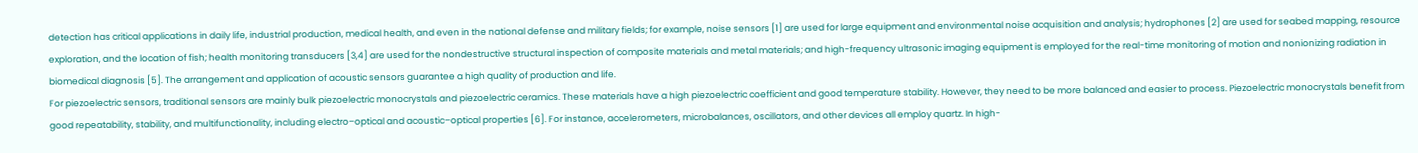detection has critical applications in daily life, industrial production, medical health, and even in the national defense and military fields; for example, noise sensors [1] are used for large equipment and environmental noise acquisition and analysis; hydrophones [2] are used for seabed mapping, resource exploration, and the location of fish; health monitoring transducers [3,4] are used for the nondestructive structural inspection of composite materials and metal materials; and high-frequency ultrasonic imaging equipment is employed for the real-time monitoring of motion and nonionizing radiation in biomedical diagnosis [5]. The arrangement and application of acoustic sensors guarantee a high quality of production and life.
For piezoelectric sensors, traditional sensors are mainly bulk piezoelectric monocrystals and piezoelectric ceramics. These materials have a high piezoelectric coefficient and good temperature stability. However, they need to be more balanced and easier to process. Piezoelectric monocrystals benefit from good repeatability, stability, and multifunctionality, including electro–optical and acoustic–optical properties [6]. For instance, accelerometers, microbalances, oscillators, and other devices all employ quartz. In high-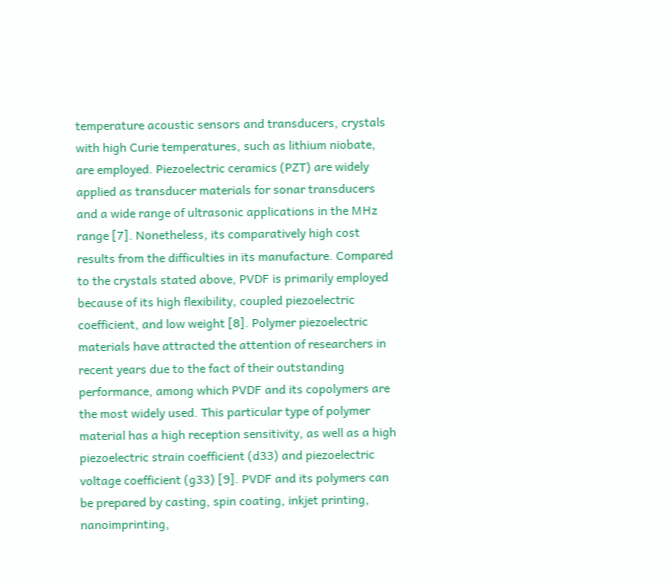temperature acoustic sensors and transducers, crystals with high Curie temperatures, such as lithium niobate, are employed. Piezoelectric ceramics (PZT) are widely applied as transducer materials for sonar transducers and a wide range of ultrasonic applications in the MHz range [7]. Nonetheless, its comparatively high cost results from the difficulties in its manufacture. Compared to the crystals stated above, PVDF is primarily employed because of its high flexibility, coupled piezoelectric coefficient, and low weight [8]. Polymer piezoelectric materials have attracted the attention of researchers in recent years due to the fact of their outstanding performance, among which PVDF and its copolymers are the most widely used. This particular type of polymer material has a high reception sensitivity, as well as a high piezoelectric strain coefficient (d33) and piezoelectric voltage coefficient (g33) [9]. PVDF and its polymers can be prepared by casting, spin coating, inkjet printing, nanoimprinting,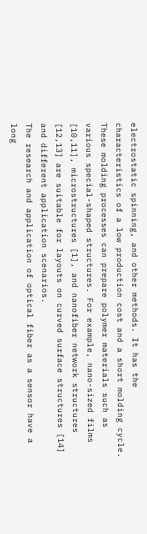electrostatic spinning, and other methods. It has the characteristics of a low production cost and a short molding cycle. These molding processes can prepare polymer materials such as various special-shaped structures. For example, nano-sized films [10,11], microstructures [1], and nanofiber network structures [12,13] are suitable for layouts on curved surface structures [14] and different application scenarios.
The research and application of optical fiber as a sensor have a long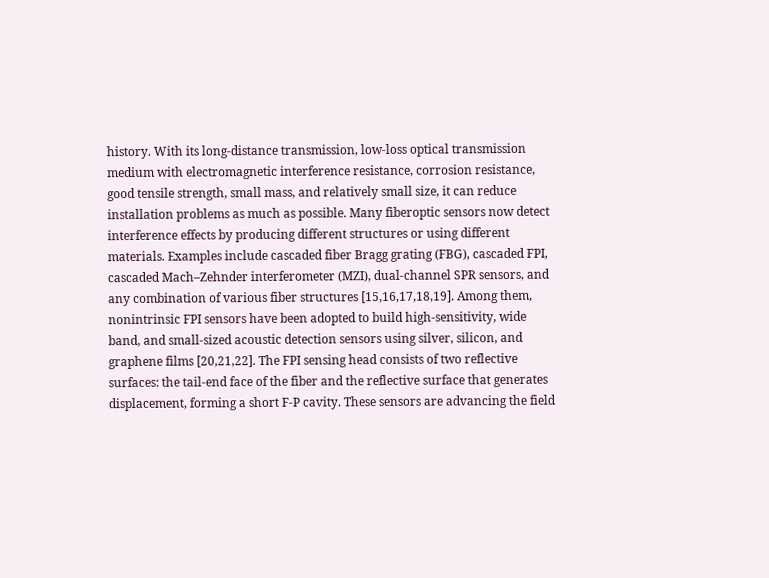history. With its long-distance transmission, low-loss optical transmission medium with electromagnetic interference resistance, corrosion resistance, good tensile strength, small mass, and relatively small size, it can reduce installation problems as much as possible. Many fiberoptic sensors now detect interference effects by producing different structures or using different materials. Examples include cascaded fiber Bragg grating (FBG), cascaded FPI, cascaded Mach–Zehnder interferometer (MZI), dual-channel SPR sensors, and any combination of various fiber structures [15,16,17,18,19]. Among them, nonintrinsic FPI sensors have been adopted to build high-sensitivity, wide band, and small-sized acoustic detection sensors using silver, silicon, and graphene films [20,21,22]. The FPI sensing head consists of two reflective surfaces: the tail-end face of the fiber and the reflective surface that generates displacement, forming a short F-P cavity. These sensors are advancing the field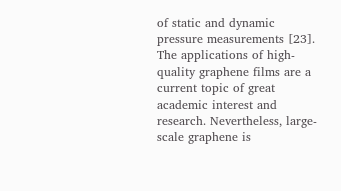of static and dynamic pressure measurements [23]. The applications of high-quality graphene films are a current topic of great academic interest and research. Nevertheless, large-scale graphene is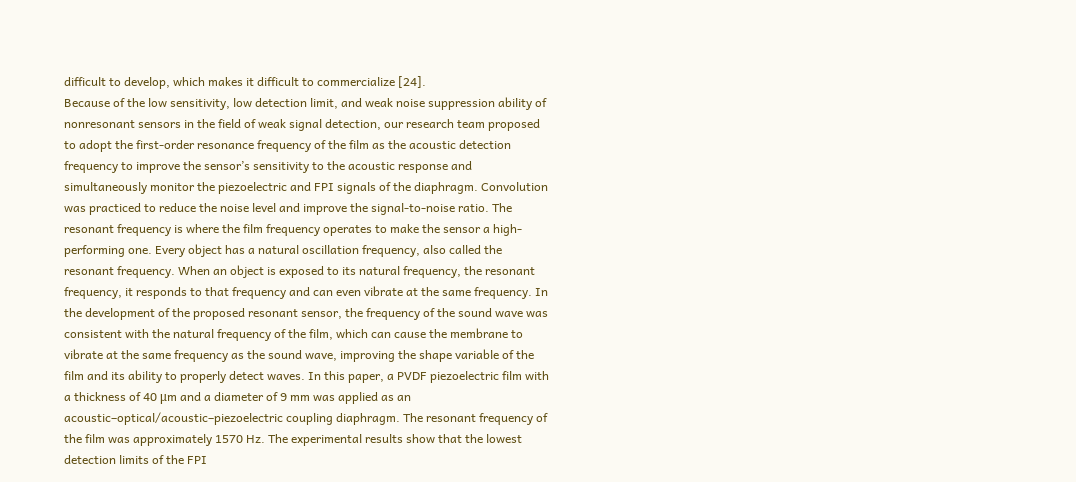difficult to develop, which makes it difficult to commercialize [24].
Because of the low sensitivity, low detection limit, and weak noise suppression ability of nonresonant sensors in the field of weak signal detection, our research team proposed to adopt the first-order resonance frequency of the film as the acoustic detection frequency to improve the sensor’s sensitivity to the acoustic response and simultaneously monitor the piezoelectric and FPI signals of the diaphragm. Convolution was practiced to reduce the noise level and improve the signal-to-noise ratio. The resonant frequency is where the film frequency operates to make the sensor a high-performing one. Every object has a natural oscillation frequency, also called the resonant frequency. When an object is exposed to its natural frequency, the resonant frequency, it responds to that frequency and can even vibrate at the same frequency. In the development of the proposed resonant sensor, the frequency of the sound wave was consistent with the natural frequency of the film, which can cause the membrane to vibrate at the same frequency as the sound wave, improving the shape variable of the film and its ability to properly detect waves. In this paper, a PVDF piezoelectric film with a thickness of 40 μm and a diameter of 9 mm was applied as an acoustic–optical/acoustic–piezoelectric coupling diaphragm. The resonant frequency of the film was approximately 1570 Hz. The experimental results show that the lowest detection limits of the FPI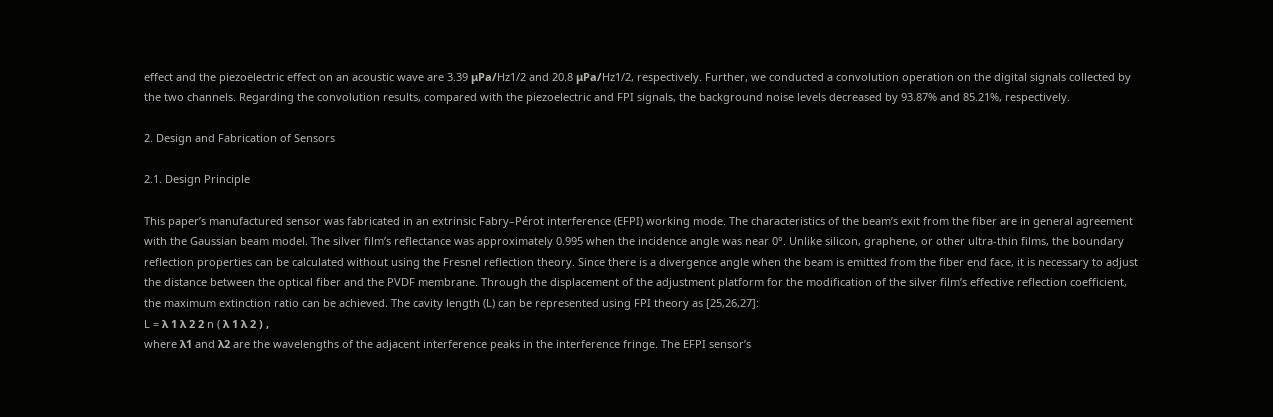effect and the piezoelectric effect on an acoustic wave are 3.39 μPa/Hz1/2 and 20.8 μPa/Hz1/2, respectively. Further, we conducted a convolution operation on the digital signals collected by the two channels. Regarding the convolution results, compared with the piezoelectric and FPI signals, the background noise levels decreased by 93.87% and 85.21%, respectively.

2. Design and Fabrication of Sensors

2.1. Design Principle

This paper’s manufactured sensor was fabricated in an extrinsic Fabry–Pérot interference (EFPI) working mode. The characteristics of the beam’s exit from the fiber are in general agreement with the Gaussian beam model. The silver film’s reflectance was approximately 0.995 when the incidence angle was near 0°. Unlike silicon, graphene, or other ultra-thin films, the boundary reflection properties can be calculated without using the Fresnel reflection theory. Since there is a divergence angle when the beam is emitted from the fiber end face, it is necessary to adjust the distance between the optical fiber and the PVDF membrane. Through the displacement of the adjustment platform for the modification of the silver film’s effective reflection coefficient, the maximum extinction ratio can be achieved. The cavity length (L) can be represented using FPI theory as [25,26,27]:
L = λ 1 λ 2 2 n ( λ 1 λ 2 ) ,
where λ1 and λ2 are the wavelengths of the adjacent interference peaks in the interference fringe. The EFPI sensor’s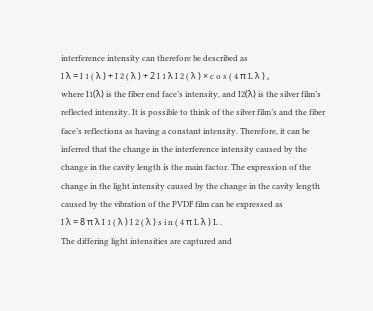interference intensity can therefore be described as
I λ = I 1 ( λ ) + I 2 ( λ ) + 2 I 1 λ I 2 ( λ ) × c o s ( 4 π L λ ) ,
where I1(λ) is the fiber end face’s intensity, and I2(λ) is the silver film’s reflected intensity. It is possible to think of the silver film’s and the fiber face’s reflections as having a constant intensity. Therefore, it can be inferred that the change in the interference intensity caused by the change in the cavity length is the main factor. The expression of the change in the light intensity caused by the change in the cavity length caused by the vibration of the PVDF film can be expressed as
I λ = 8 π λ I 1 ( λ ) I 2 ( λ ) s i n ( 4 π L λ ) L .
The differing light intensities are captured and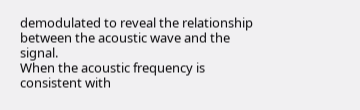demodulated to reveal the relationship between the acoustic wave and the signal.
When the acoustic frequency is consistent with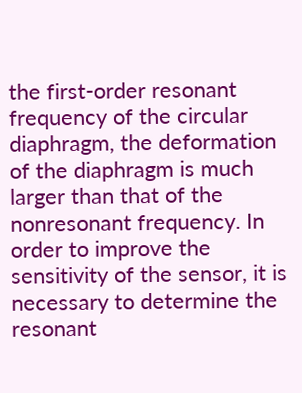the first-order resonant frequency of the circular diaphragm, the deformation of the diaphragm is much larger than that of the nonresonant frequency. In order to improve the sensitivity of the sensor, it is necessary to determine the resonant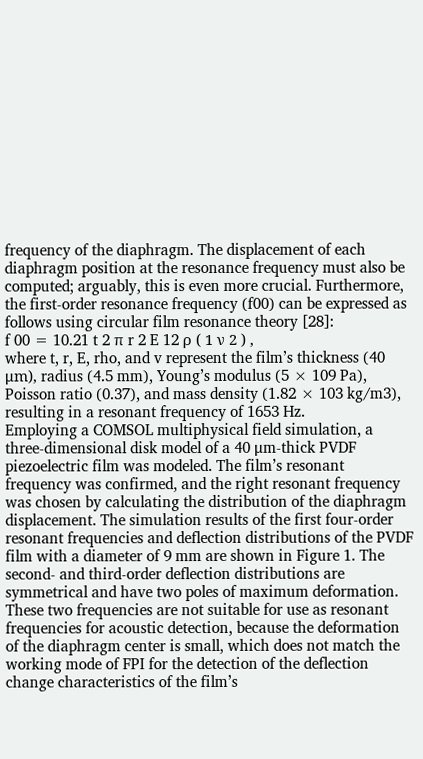frequency of the diaphragm. The displacement of each diaphragm position at the resonance frequency must also be computed; arguably, this is even more crucial. Furthermore, the first-order resonance frequency (f00) can be expressed as follows using circular film resonance theory [28]:
f 00 = 10.21 t 2 π r 2 E 12 ρ ( 1 ν 2 ) ,
where t, r, E, rho, and v represent the film’s thickness (40 μm), radius (4.5 mm), Young’s modulus (5 × 109 Pa), Poisson ratio (0.37), and mass density (1.82 × 103 kg/m3), resulting in a resonant frequency of 1653 Hz.
Employing a COMSOL multiphysical field simulation, a three-dimensional disk model of a 40 μm-thick PVDF piezoelectric film was modeled. The film’s resonant frequency was confirmed, and the right resonant frequency was chosen by calculating the distribution of the diaphragm displacement. The simulation results of the first four-order resonant frequencies and deflection distributions of the PVDF film with a diameter of 9 mm are shown in Figure 1. The second- and third-order deflection distributions are symmetrical and have two poles of maximum deformation. These two frequencies are not suitable for use as resonant frequencies for acoustic detection, because the deformation of the diaphragm center is small, which does not match the working mode of FPI for the detection of the deflection change characteristics of the film’s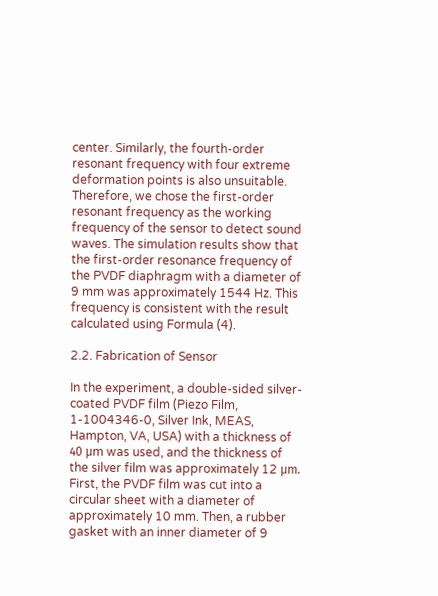center. Similarly, the fourth-order resonant frequency with four extreme deformation points is also unsuitable. Therefore, we chose the first-order resonant frequency as the working frequency of the sensor to detect sound waves. The simulation results show that the first-order resonance frequency of the PVDF diaphragm with a diameter of 9 mm was approximately 1544 Hz. This frequency is consistent with the result calculated using Formula (4).

2.2. Fabrication of Sensor

In the experiment, a double-sided silver-coated PVDF film (Piezo Film, 1-1004346-0, Silver Ink, MEAS, Hampton, VA, USA) with a thickness of 40 μm was used, and the thickness of the silver film was approximately 12 μm. First, the PVDF film was cut into a circular sheet with a diameter of approximately 10 mm. Then, a rubber gasket with an inner diameter of 9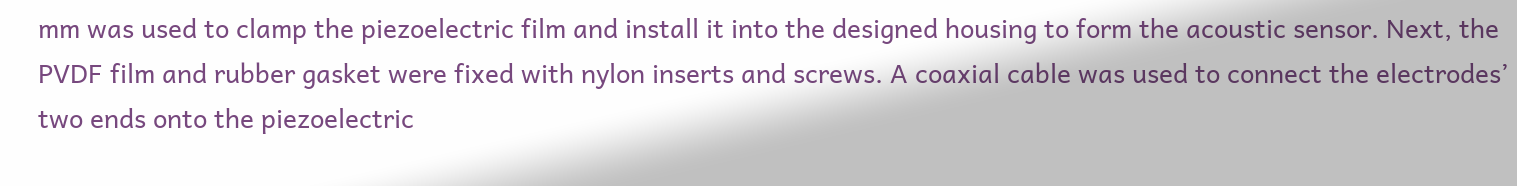mm was used to clamp the piezoelectric film and install it into the designed housing to form the acoustic sensor. Next, the PVDF film and rubber gasket were fixed with nylon inserts and screws. A coaxial cable was used to connect the electrodes’ two ends onto the piezoelectric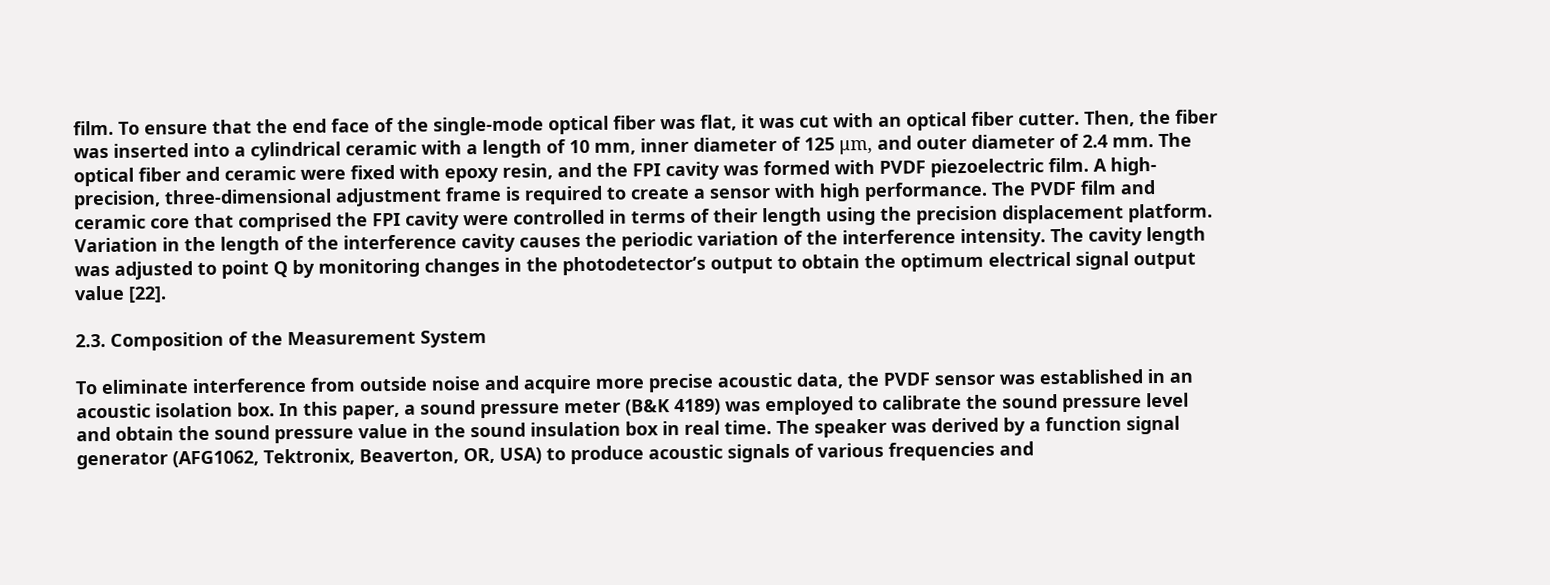film. To ensure that the end face of the single-mode optical fiber was flat, it was cut with an optical fiber cutter. Then, the fiber was inserted into a cylindrical ceramic with a length of 10 mm, inner diameter of 125 μm, and outer diameter of 2.4 mm. The optical fiber and ceramic were fixed with epoxy resin, and the FPI cavity was formed with PVDF piezoelectric film. A high-precision, three-dimensional adjustment frame is required to create a sensor with high performance. The PVDF film and ceramic core that comprised the FPI cavity were controlled in terms of their length using the precision displacement platform. Variation in the length of the interference cavity causes the periodic variation of the interference intensity. The cavity length was adjusted to point Q by monitoring changes in the photodetector’s output to obtain the optimum electrical signal output value [22].

2.3. Composition of the Measurement System

To eliminate interference from outside noise and acquire more precise acoustic data, the PVDF sensor was established in an acoustic isolation box. In this paper, a sound pressure meter (B&K 4189) was employed to calibrate the sound pressure level and obtain the sound pressure value in the sound insulation box in real time. The speaker was derived by a function signal generator (AFG1062, Tektronix, Beaverton, OR, USA) to produce acoustic signals of various frequencies and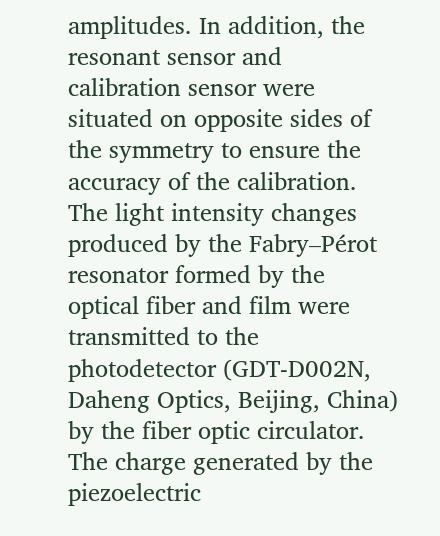amplitudes. In addition, the resonant sensor and calibration sensor were situated on opposite sides of the symmetry to ensure the accuracy of the calibration. The light intensity changes produced by the Fabry–Pérot resonator formed by the optical fiber and film were transmitted to the photodetector (GDT-D002N, Daheng Optics, Beijing, China) by the fiber optic circulator. The charge generated by the piezoelectric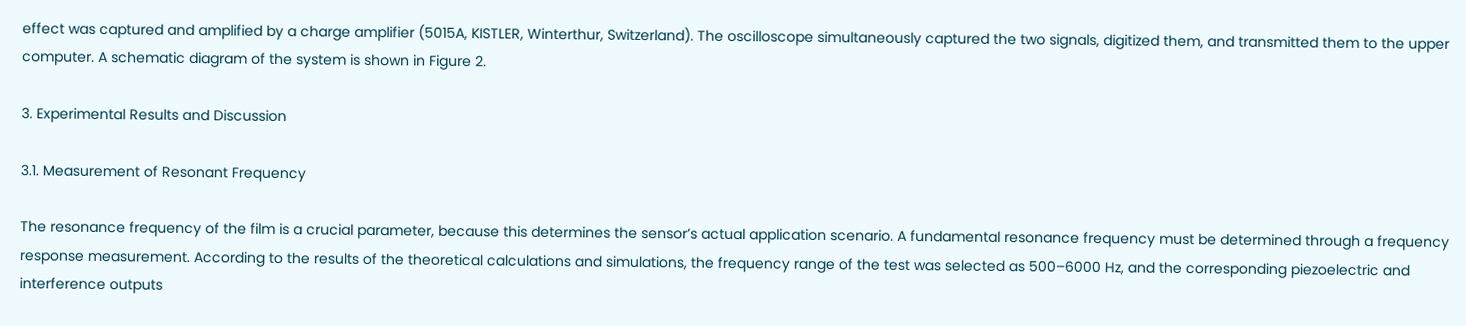effect was captured and amplified by a charge amplifier (5015A, KISTLER, Winterthur, Switzerland). The oscilloscope simultaneously captured the two signals, digitized them, and transmitted them to the upper computer. A schematic diagram of the system is shown in Figure 2.

3. Experimental Results and Discussion

3.1. Measurement of Resonant Frequency

The resonance frequency of the film is a crucial parameter, because this determines the sensor’s actual application scenario. A fundamental resonance frequency must be determined through a frequency response measurement. According to the results of the theoretical calculations and simulations, the frequency range of the test was selected as 500–6000 Hz, and the corresponding piezoelectric and interference outputs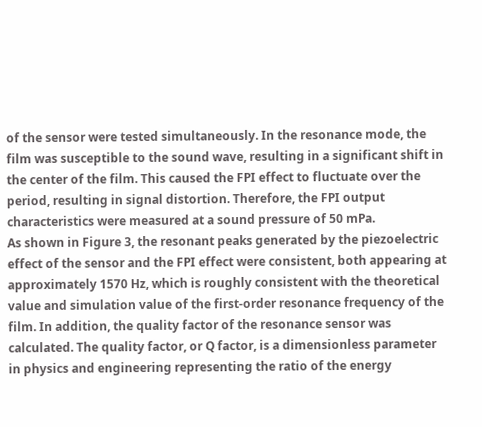of the sensor were tested simultaneously. In the resonance mode, the film was susceptible to the sound wave, resulting in a significant shift in the center of the film. This caused the FPI effect to fluctuate over the period, resulting in signal distortion. Therefore, the FPI output characteristics were measured at a sound pressure of 50 mPa.
As shown in Figure 3, the resonant peaks generated by the piezoelectric effect of the sensor and the FPI effect were consistent, both appearing at approximately 1570 Hz, which is roughly consistent with the theoretical value and simulation value of the first-order resonance frequency of the film. In addition, the quality factor of the resonance sensor was calculated. The quality factor, or Q factor, is a dimensionless parameter in physics and engineering representing the ratio of the energy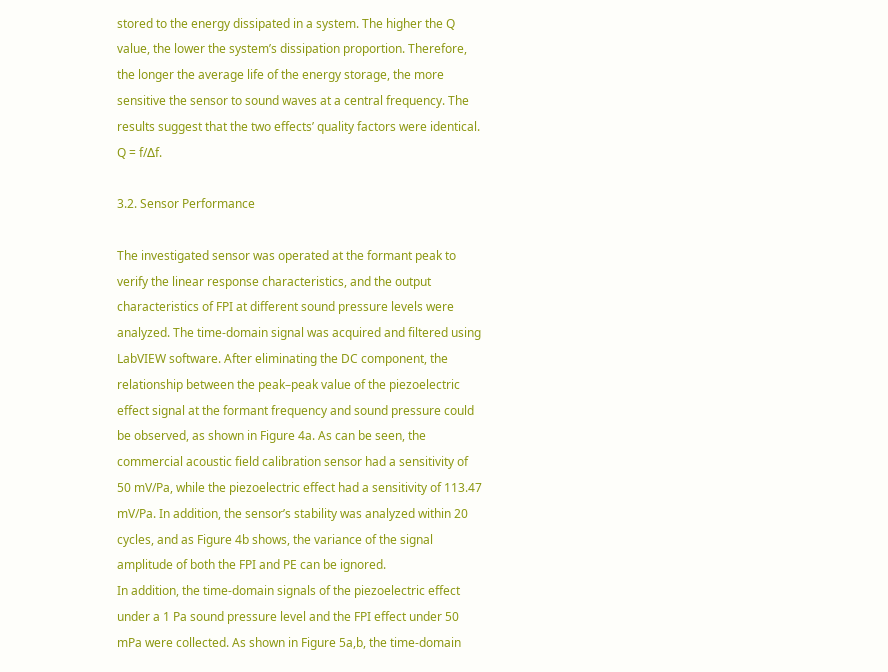stored to the energy dissipated in a system. The higher the Q value, the lower the system’s dissipation proportion. Therefore, the longer the average life of the energy storage, the more sensitive the sensor to sound waves at a central frequency. The results suggest that the two effects’ quality factors were identical.
Q = f/∆f.

3.2. Sensor Performance

The investigated sensor was operated at the formant peak to verify the linear response characteristics, and the output characteristics of FPI at different sound pressure levels were analyzed. The time-domain signal was acquired and filtered using LabVIEW software. After eliminating the DC component, the relationship between the peak–peak value of the piezoelectric effect signal at the formant frequency and sound pressure could be observed, as shown in Figure 4a. As can be seen, the commercial acoustic field calibration sensor had a sensitivity of 50 mV/Pa, while the piezoelectric effect had a sensitivity of 113.47 mV/Pa. In addition, the sensor’s stability was analyzed within 20 cycles, and as Figure 4b shows, the variance of the signal amplitude of both the FPI and PE can be ignored.
In addition, the time-domain signals of the piezoelectric effect under a 1 Pa sound pressure level and the FPI effect under 50 mPa were collected. As shown in Figure 5a,b, the time-domain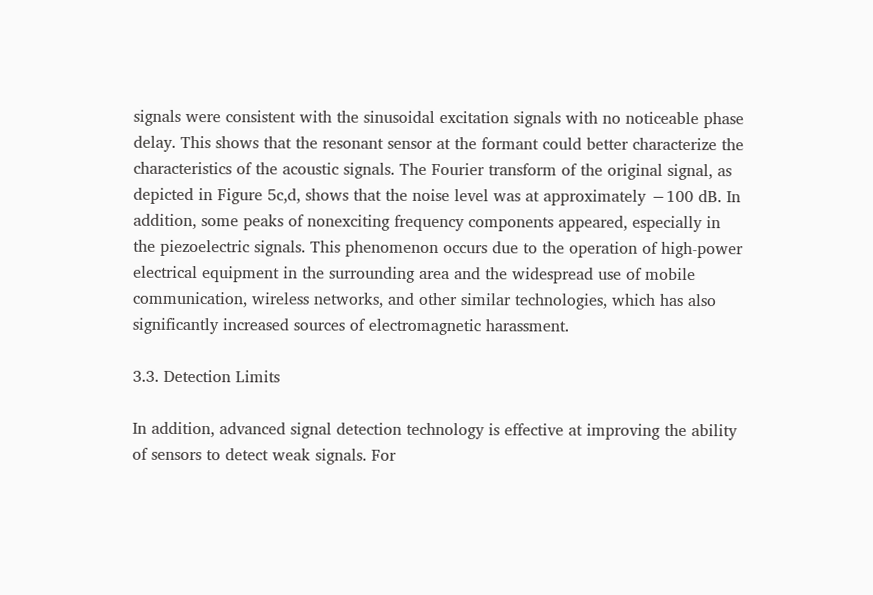signals were consistent with the sinusoidal excitation signals with no noticeable phase delay. This shows that the resonant sensor at the formant could better characterize the characteristics of the acoustic signals. The Fourier transform of the original signal, as depicted in Figure 5c,d, shows that the noise level was at approximately −100 dB. In addition, some peaks of nonexciting frequency components appeared, especially in the piezoelectric signals. This phenomenon occurs due to the operation of high-power electrical equipment in the surrounding area and the widespread use of mobile communication, wireless networks, and other similar technologies, which has also significantly increased sources of electromagnetic harassment.

3.3. Detection Limits

In addition, advanced signal detection technology is effective at improving the ability of sensors to detect weak signals. For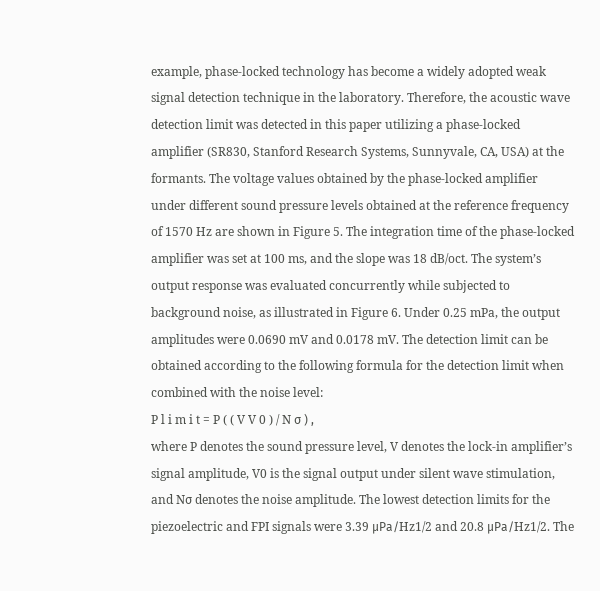example, phase-locked technology has become a widely adopted weak signal detection technique in the laboratory. Therefore, the acoustic wave detection limit was detected in this paper utilizing a phase-locked amplifier (SR830, Stanford Research Systems, Sunnyvale, CA, USA) at the formants. The voltage values obtained by the phase-locked amplifier under different sound pressure levels obtained at the reference frequency of 1570 Hz are shown in Figure 5. The integration time of the phase-locked amplifier was set at 100 ms, and the slope was 18 dB/oct. The system’s output response was evaluated concurrently while subjected to background noise, as illustrated in Figure 6. Under 0.25 mPa, the output amplitudes were 0.0690 mV and 0.0178 mV. The detection limit can be obtained according to the following formula for the detection limit when combined with the noise level:
P l i m i t = P ( ( V V 0 ) / N σ ) ,
where P denotes the sound pressure level, V denotes the lock-in amplifier’s signal amplitude, V0 is the signal output under silent wave stimulation, and Nσ denotes the noise amplitude. The lowest detection limits for the piezoelectric and FPI signals were 3.39 μPa/Hz1/2 and 20.8 μPa/Hz1/2. The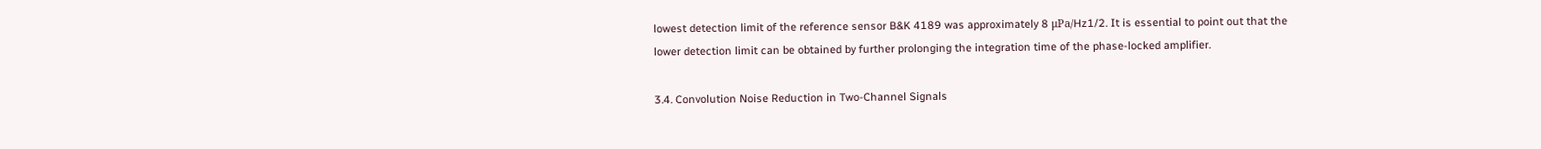lowest detection limit of the reference sensor B&K 4189 was approximately 8 μPa/Hz1/2. It is essential to point out that the lower detection limit can be obtained by further prolonging the integration time of the phase-locked amplifier.

3.4. Convolution Noise Reduction in Two-Channel Signals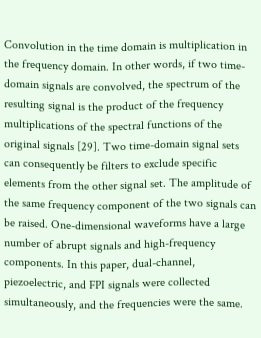Convolution in the time domain is multiplication in the frequency domain. In other words, if two time-domain signals are convolved, the spectrum of the resulting signal is the product of the frequency multiplications of the spectral functions of the original signals [29]. Two time-domain signal sets can consequently be filters to exclude specific elements from the other signal set. The amplitude of the same frequency component of the two signals can be raised. One-dimensional waveforms have a large number of abrupt signals and high-frequency components. In this paper, dual-channel, piezoelectric, and FPI signals were collected simultaneously, and the frequencies were the same.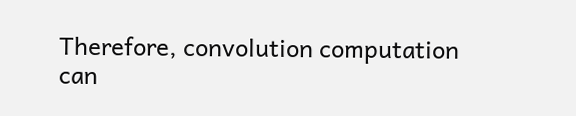Therefore, convolution computation can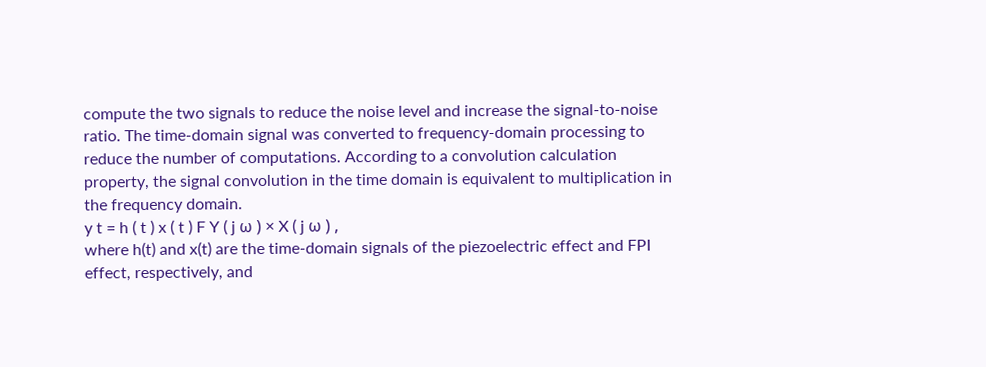compute the two signals to reduce the noise level and increase the signal-to-noise ratio. The time-domain signal was converted to frequency-domain processing to reduce the number of computations. According to a convolution calculation property, the signal convolution in the time domain is equivalent to multiplication in the frequency domain.
y t = h ( t ) x ( t ) F Y ( j ω ) × X ( j ω ) ,
where h(t) and x(t) are the time-domain signals of the piezoelectric effect and FPI effect, respectively, and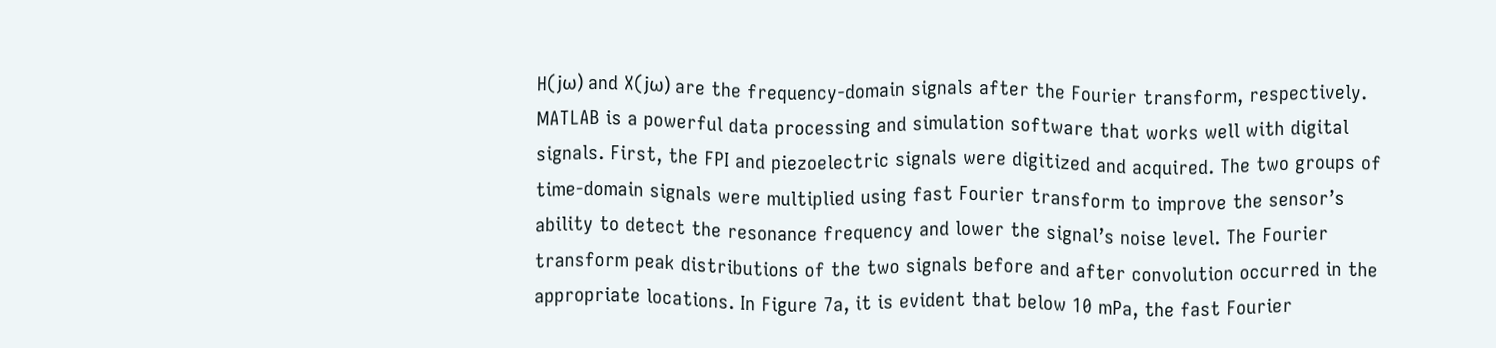H(jω) and X(jω) are the frequency-domain signals after the Fourier transform, respectively. MATLAB is a powerful data processing and simulation software that works well with digital signals. First, the FPI and piezoelectric signals were digitized and acquired. The two groups of time-domain signals were multiplied using fast Fourier transform to improve the sensor’s ability to detect the resonance frequency and lower the signal’s noise level. The Fourier transform peak distributions of the two signals before and after convolution occurred in the appropriate locations. In Figure 7a, it is evident that below 10 mPa, the fast Fourier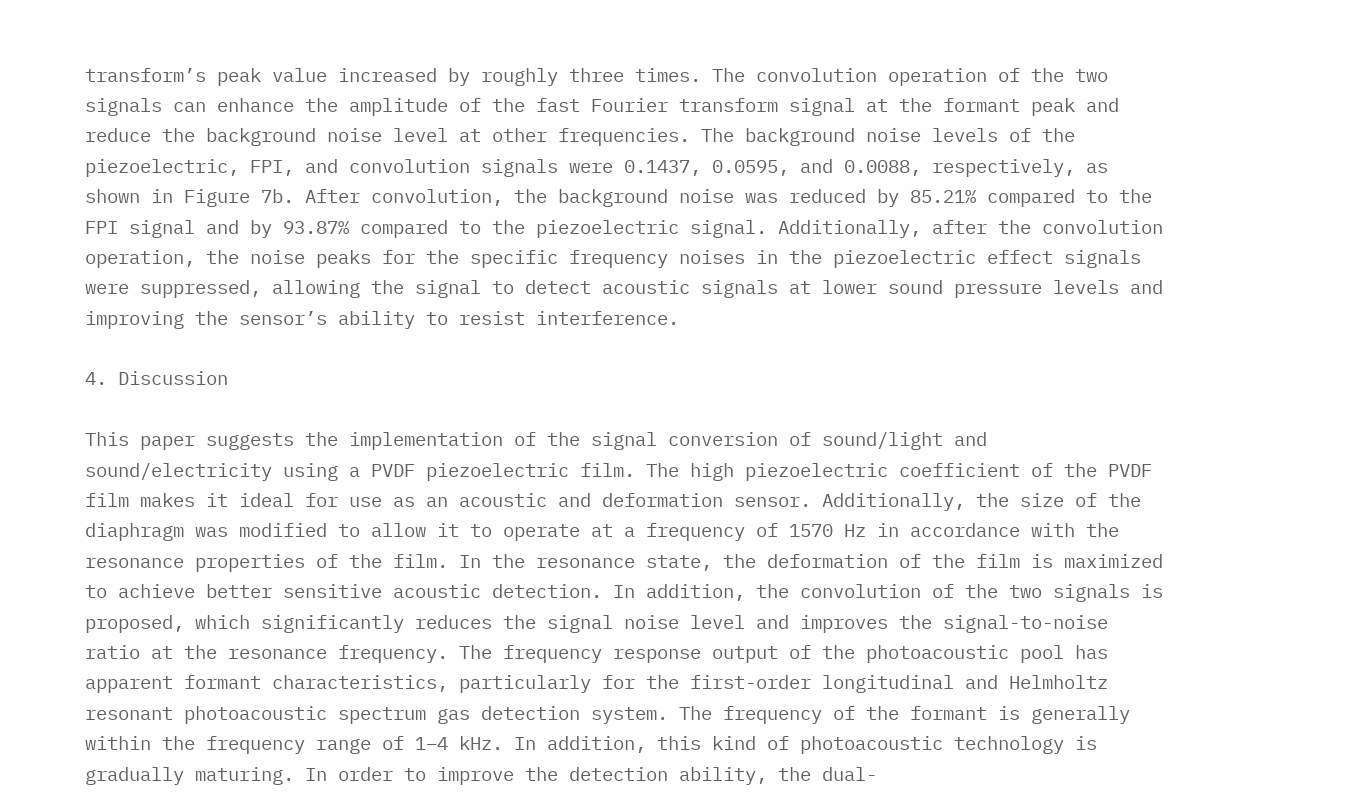transform’s peak value increased by roughly three times. The convolution operation of the two signals can enhance the amplitude of the fast Fourier transform signal at the formant peak and reduce the background noise level at other frequencies. The background noise levels of the piezoelectric, FPI, and convolution signals were 0.1437, 0.0595, and 0.0088, respectively, as shown in Figure 7b. After convolution, the background noise was reduced by 85.21% compared to the FPI signal and by 93.87% compared to the piezoelectric signal. Additionally, after the convolution operation, the noise peaks for the specific frequency noises in the piezoelectric effect signals were suppressed, allowing the signal to detect acoustic signals at lower sound pressure levels and improving the sensor’s ability to resist interference.

4. Discussion

This paper suggests the implementation of the signal conversion of sound/light and sound/electricity using a PVDF piezoelectric film. The high piezoelectric coefficient of the PVDF film makes it ideal for use as an acoustic and deformation sensor. Additionally, the size of the diaphragm was modified to allow it to operate at a frequency of 1570 Hz in accordance with the resonance properties of the film. In the resonance state, the deformation of the film is maximized to achieve better sensitive acoustic detection. In addition, the convolution of the two signals is proposed, which significantly reduces the signal noise level and improves the signal-to-noise ratio at the resonance frequency. The frequency response output of the photoacoustic pool has apparent formant characteristics, particularly for the first-order longitudinal and Helmholtz resonant photoacoustic spectrum gas detection system. The frequency of the formant is generally within the frequency range of 1–4 kHz. In addition, this kind of photoacoustic technology is gradually maturing. In order to improve the detection ability, the dual-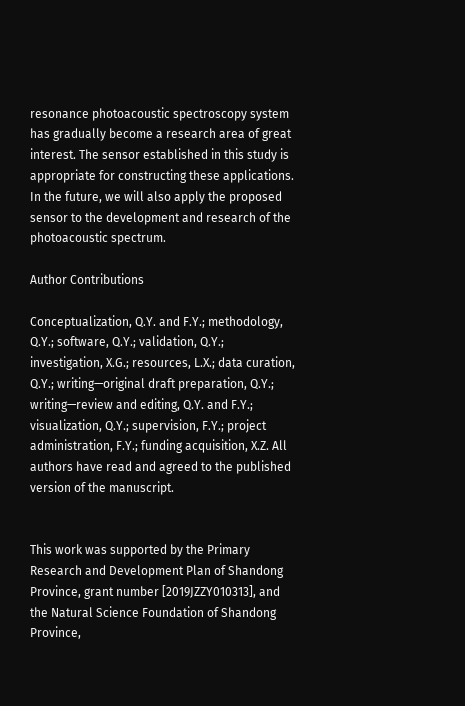resonance photoacoustic spectroscopy system has gradually become a research area of great interest. The sensor established in this study is appropriate for constructing these applications. In the future, we will also apply the proposed sensor to the development and research of the photoacoustic spectrum.

Author Contributions

Conceptualization, Q.Y. and F.Y.; methodology, Q.Y.; software, Q.Y.; validation, Q.Y.; investigation, X.G.; resources, L.X.; data curation, Q.Y.; writing—original draft preparation, Q.Y.; writing—review and editing, Q.Y. and F.Y.; visualization, Q.Y.; supervision, F.Y.; project administration, F.Y.; funding acquisition, X.Z. All authors have read and agreed to the published version of the manuscript.


This work was supported by the Primary Research and Development Plan of Shandong Province, grant number [2019JZZY010313], and the Natural Science Foundation of Shandong Province,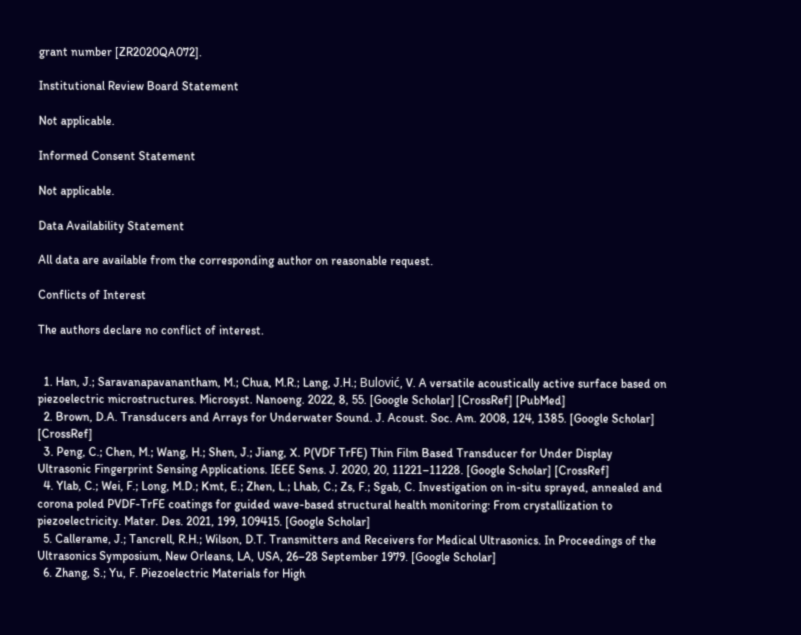grant number [ZR2020QA072].

Institutional Review Board Statement

Not applicable.

Informed Consent Statement

Not applicable.

Data Availability Statement

All data are available from the corresponding author on reasonable request.

Conflicts of Interest

The authors declare no conflict of interest.


  1. Han, J.; Saravanapavanantham, M.; Chua, M.R.; Lang, J.H.; Bulović, V. A versatile acoustically active surface based on piezoelectric microstructures. Microsyst. Nanoeng. 2022, 8, 55. [Google Scholar] [CrossRef] [PubMed]
  2. Brown, D.A. Transducers and Arrays for Underwater Sound. J. Acoust. Soc. Am. 2008, 124, 1385. [Google Scholar] [CrossRef]
  3. Peng, C.; Chen, M.; Wang, H.; Shen, J.; Jiang, X. P(VDF TrFE) Thin Film Based Transducer for Under Display Ultrasonic Fingerprint Sensing Applications. IEEE Sens. J. 2020, 20, 11221–11228. [Google Scholar] [CrossRef]
  4. Ylab, C.; Wei, F.; Long, M.D.; Kmt, E.; Zhen, L.; Lhab, C.; Zs, F.; Sgab, C. Investigation on in-situ sprayed, annealed and corona poled PVDF-TrFE coatings for guided wave-based structural health monitoring: From crystallization to piezoelectricity. Mater. Des. 2021, 199, 109415. [Google Scholar]
  5. Callerame, J.; Tancrell, R.H.; Wilson, D.T. Transmitters and Receivers for Medical Ultrasonics. In Proceedings of the Ultrasonics Symposium, New Orleans, LA, USA, 26–28 September 1979. [Google Scholar]
  6. Zhang, S.; Yu, F. Piezoelectric Materials for High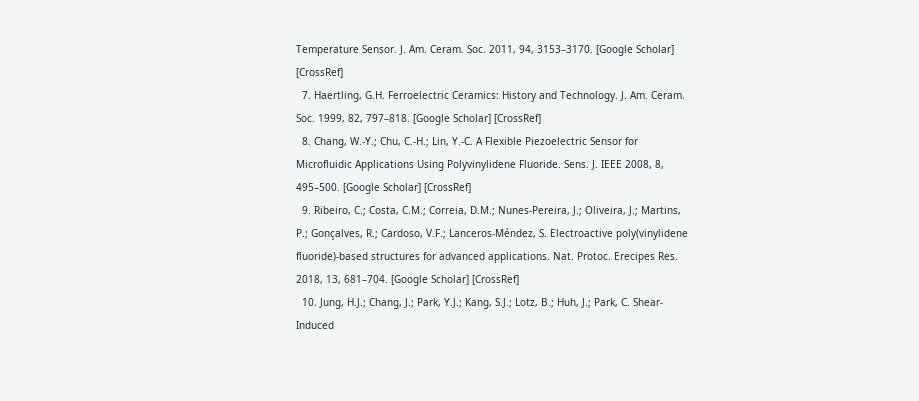Temperature Sensor. J. Am. Ceram. Soc. 2011, 94, 3153–3170. [Google Scholar] [CrossRef]
  7. Haertling, G.H. Ferroelectric Ceramics: History and Technology. J. Am. Ceram. Soc. 1999, 82, 797–818. [Google Scholar] [CrossRef]
  8. Chang, W.-Y.; Chu, C.-H.; Lin, Y.-C. A Flexible Piezoelectric Sensor for Microfluidic Applications Using Polyvinylidene Fluoride. Sens. J. IEEE 2008, 8, 495–500. [Google Scholar] [CrossRef]
  9. Ribeiro, C.; Costa, C.M.; Correia, D.M.; Nunes-Pereira, J.; Oliveira, J.; Martins, P.; Gonçalves, R.; Cardoso, V.F.; Lanceros-Méndez, S. Electroactive poly(vinylidene fluoride)-based structures for advanced applications. Nat. Protoc. Erecipes Res. 2018, 13, 681–704. [Google Scholar] [CrossRef]
  10. Jung, H.J.; Chang, J.; Park, Y.J.; Kang, S.J.; Lotz, B.; Huh, J.; Park, C. Shear-Induced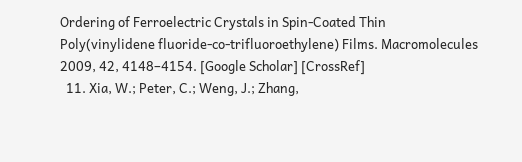Ordering of Ferroelectric Crystals in Spin-Coated Thin Poly(vinylidene fluoride-co-trifluoroethylene) Films. Macromolecules 2009, 42, 4148–4154. [Google Scholar] [CrossRef]
  11. Xia, W.; Peter, C.; Weng, J.; Zhang,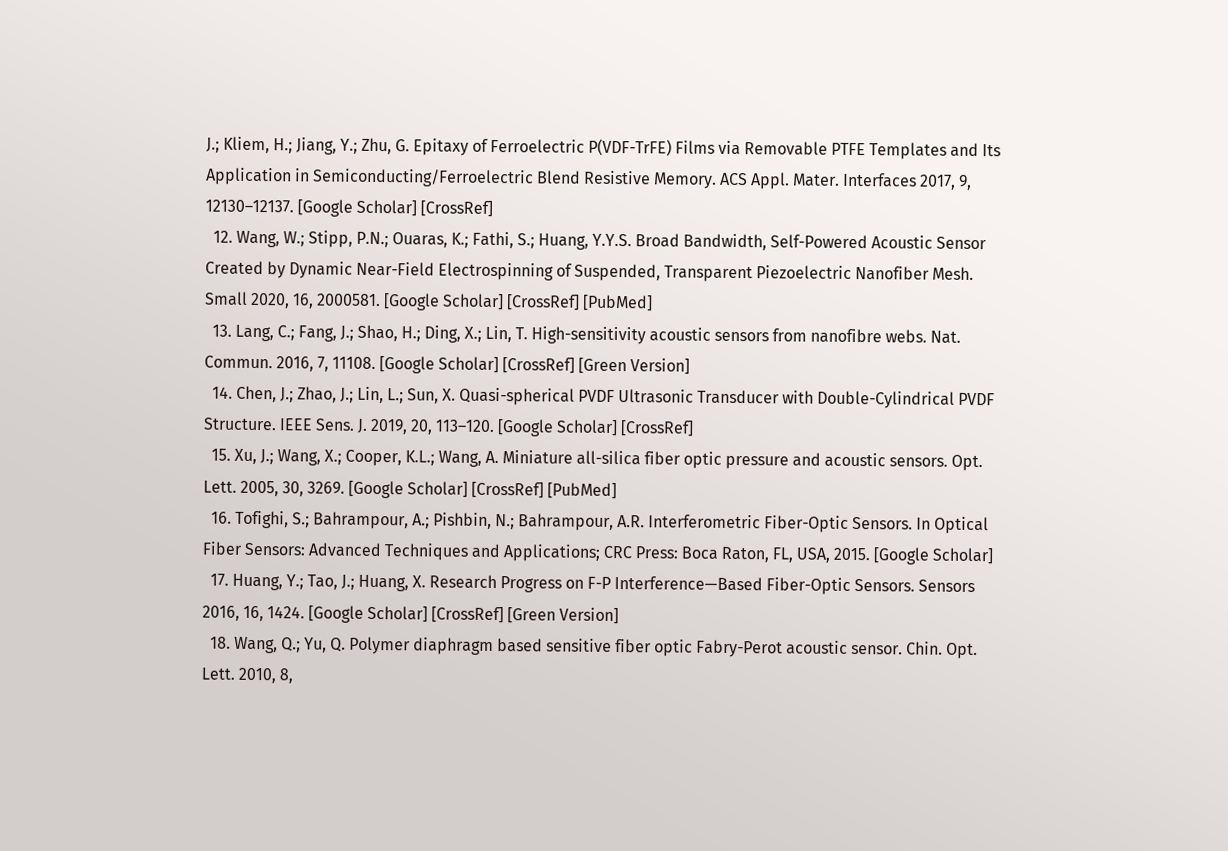J.; Kliem, H.; Jiang, Y.; Zhu, G. Epitaxy of Ferroelectric P(VDF-TrFE) Films via Removable PTFE Templates and Its Application in Semiconducting/Ferroelectric Blend Resistive Memory. ACS Appl. Mater. Interfaces 2017, 9, 12130–12137. [Google Scholar] [CrossRef]
  12. Wang, W.; Stipp, P.N.; Ouaras, K.; Fathi, S.; Huang, Y.Y.S. Broad Bandwidth, Self-Powered Acoustic Sensor Created by Dynamic Near-Field Electrospinning of Suspended, Transparent Piezoelectric Nanofiber Mesh. Small 2020, 16, 2000581. [Google Scholar] [CrossRef] [PubMed]
  13. Lang, C.; Fang, J.; Shao, H.; Ding, X.; Lin, T. High-sensitivity acoustic sensors from nanofibre webs. Nat. Commun. 2016, 7, 11108. [Google Scholar] [CrossRef] [Green Version]
  14. Chen, J.; Zhao, J.; Lin, L.; Sun, X. Quasi-spherical PVDF Ultrasonic Transducer with Double-Cylindrical PVDF Structure. IEEE Sens. J. 2019, 20, 113–120. [Google Scholar] [CrossRef]
  15. Xu, J.; Wang, X.; Cooper, K.L.; Wang, A. Miniature all-silica fiber optic pressure and acoustic sensors. Opt. Lett. 2005, 30, 3269. [Google Scholar] [CrossRef] [PubMed]
  16. Tofighi, S.; Bahrampour, A.; Pishbin, N.; Bahrampour, A.R. Interferometric Fiber-Optic Sensors. In Optical Fiber Sensors: Advanced Techniques and Applications; CRC Press: Boca Raton, FL, USA, 2015. [Google Scholar]
  17. Huang, Y.; Tao, J.; Huang, X. Research Progress on F-P Interference—Based Fiber-Optic Sensors. Sensors 2016, 16, 1424. [Google Scholar] [CrossRef] [Green Version]
  18. Wang, Q.; Yu, Q. Polymer diaphragm based sensitive fiber optic Fabry-Perot acoustic sensor. Chin. Opt. Lett. 2010, 8,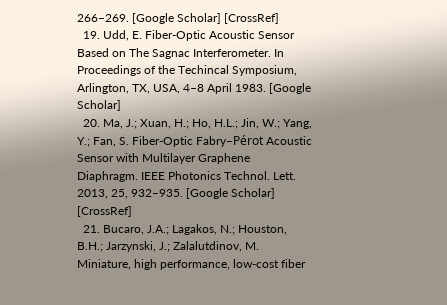266–269. [Google Scholar] [CrossRef]
  19. Udd, E. Fiber-Optic Acoustic Sensor Based on The Sagnac Interferometer. In Proceedings of the Techincal Symposium, Arlington, TX, USA, 4–8 April 1983. [Google Scholar]
  20. Ma, J.; Xuan, H.; Ho, H.L.; Jin, W.; Yang, Y.; Fan, S. Fiber-Optic Fabry–Pérot Acoustic Sensor with Multilayer Graphene Diaphragm. IEEE Photonics Technol. Lett. 2013, 25, 932–935. [Google Scholar] [CrossRef]
  21. Bucaro, J.A.; Lagakos, N.; Houston, B.H.; Jarzynski, J.; Zalalutdinov, M. Miniature, high performance, low-cost fiber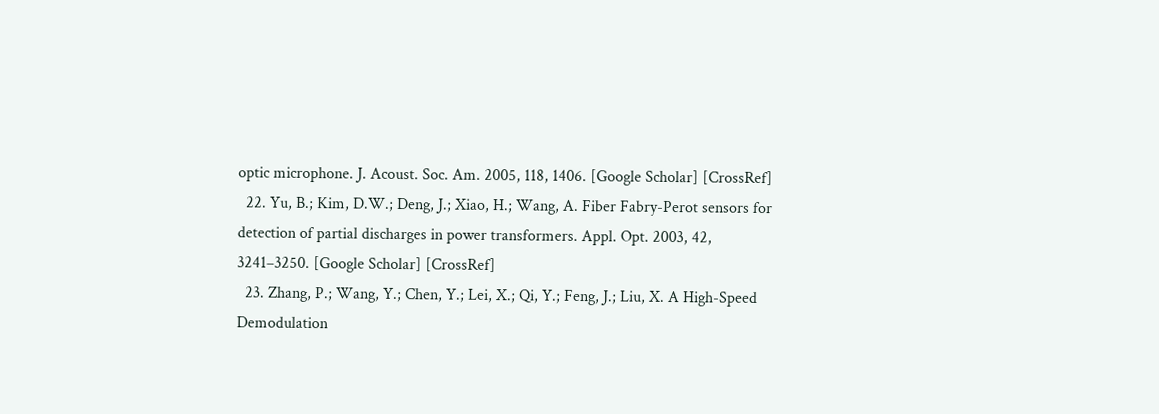optic microphone. J. Acoust. Soc. Am. 2005, 118, 1406. [Google Scholar] [CrossRef]
  22. Yu, B.; Kim, D.W.; Deng, J.; Xiao, H.; Wang, A. Fiber Fabry-Perot sensors for detection of partial discharges in power transformers. Appl. Opt. 2003, 42, 3241–3250. [Google Scholar] [CrossRef]
  23. Zhang, P.; Wang, Y.; Chen, Y.; Lei, X.; Qi, Y.; Feng, J.; Liu, X. A High-Speed Demodulation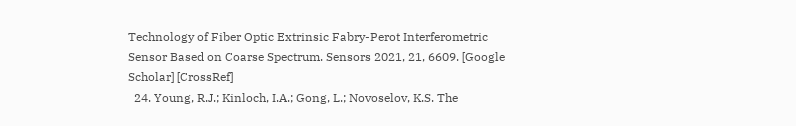Technology of Fiber Optic Extrinsic Fabry-Perot Interferometric Sensor Based on Coarse Spectrum. Sensors 2021, 21, 6609. [Google Scholar] [CrossRef]
  24. Young, R.J.; Kinloch, I.A.; Gong, L.; Novoselov, K.S. The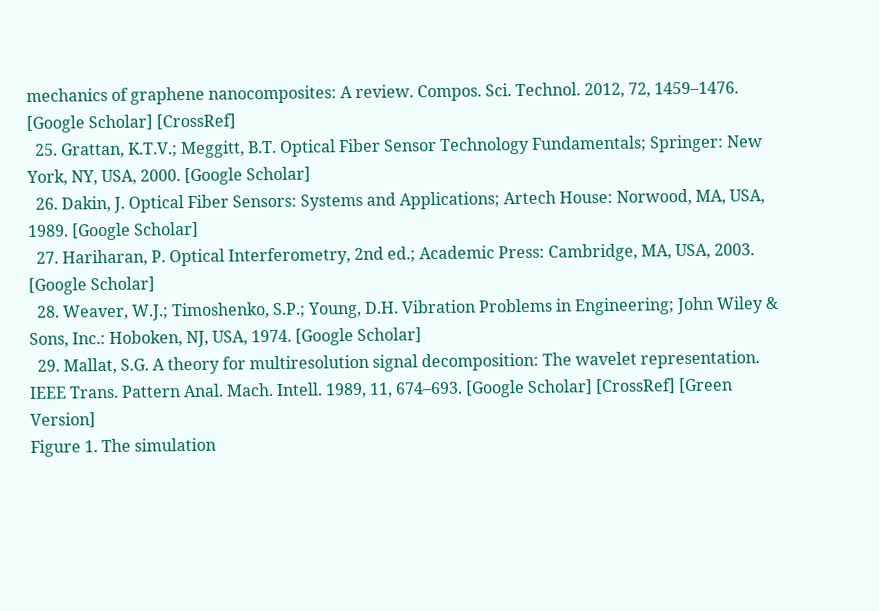mechanics of graphene nanocomposites: A review. Compos. Sci. Technol. 2012, 72, 1459–1476. [Google Scholar] [CrossRef]
  25. Grattan, K.T.V.; Meggitt, B.T. Optical Fiber Sensor Technology Fundamentals; Springer: New York, NY, USA, 2000. [Google Scholar]
  26. Dakin, J. Optical Fiber Sensors: Systems and Applications; Artech House: Norwood, MA, USA, 1989. [Google Scholar]
  27. Hariharan, P. Optical Interferometry, 2nd ed.; Academic Press: Cambridge, MA, USA, 2003. [Google Scholar]
  28. Weaver, W.J.; Timoshenko, S.P.; Young, D.H. Vibration Problems in Engineering; John Wiley & Sons, Inc.: Hoboken, NJ, USA, 1974. [Google Scholar]
  29. Mallat, S.G. A theory for multiresolution signal decomposition: The wavelet representation. IEEE Trans. Pattern Anal. Mach. Intell. 1989, 11, 674–693. [Google Scholar] [CrossRef] [Green Version]
Figure 1. The simulation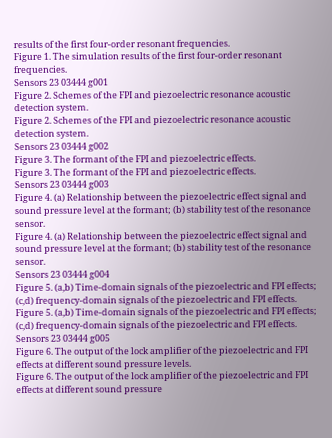results of the first four-order resonant frequencies.
Figure 1. The simulation results of the first four-order resonant frequencies.
Sensors 23 03444 g001
Figure 2. Schemes of the FPI and piezoelectric resonance acoustic detection system.
Figure 2. Schemes of the FPI and piezoelectric resonance acoustic detection system.
Sensors 23 03444 g002
Figure 3. The formant of the FPI and piezoelectric effects.
Figure 3. The formant of the FPI and piezoelectric effects.
Sensors 23 03444 g003
Figure 4. (a) Relationship between the piezoelectric effect signal and sound pressure level at the formant; (b) stability test of the resonance sensor.
Figure 4. (a) Relationship between the piezoelectric effect signal and sound pressure level at the formant; (b) stability test of the resonance sensor.
Sensors 23 03444 g004
Figure 5. (a,b) Time-domain signals of the piezoelectric and FPI effects; (c,d) frequency-domain signals of the piezoelectric and FPI effects.
Figure 5. (a,b) Time-domain signals of the piezoelectric and FPI effects; (c,d) frequency-domain signals of the piezoelectric and FPI effects.
Sensors 23 03444 g005
Figure 6. The output of the lock amplifier of the piezoelectric and FPI effects at different sound pressure levels.
Figure 6. The output of the lock amplifier of the piezoelectric and FPI effects at different sound pressure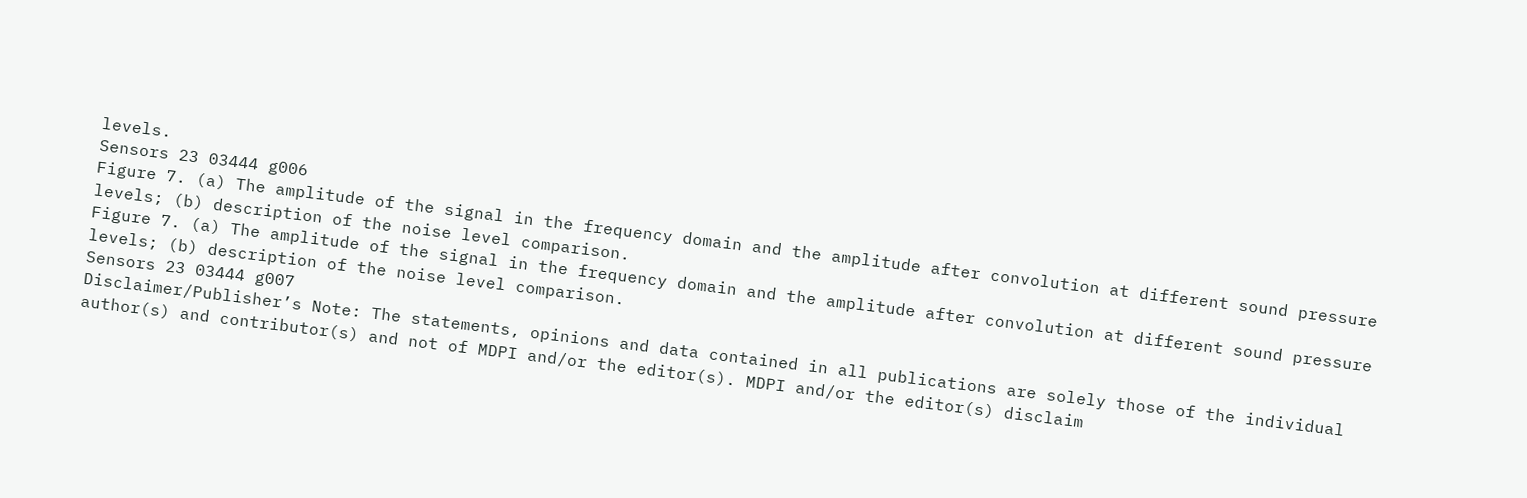levels.
Sensors 23 03444 g006
Figure 7. (a) The amplitude of the signal in the frequency domain and the amplitude after convolution at different sound pressure levels; (b) description of the noise level comparison.
Figure 7. (a) The amplitude of the signal in the frequency domain and the amplitude after convolution at different sound pressure levels; (b) description of the noise level comparison.
Sensors 23 03444 g007
Disclaimer/Publisher’s Note: The statements, opinions and data contained in all publications are solely those of the individual author(s) and contributor(s) and not of MDPI and/or the editor(s). MDPI and/or the editor(s) disclaim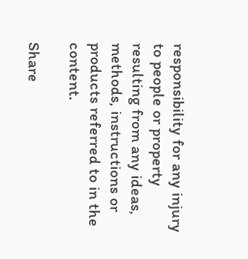responsibility for any injury to people or property resulting from any ideas, methods, instructions or products referred to in the content.

Share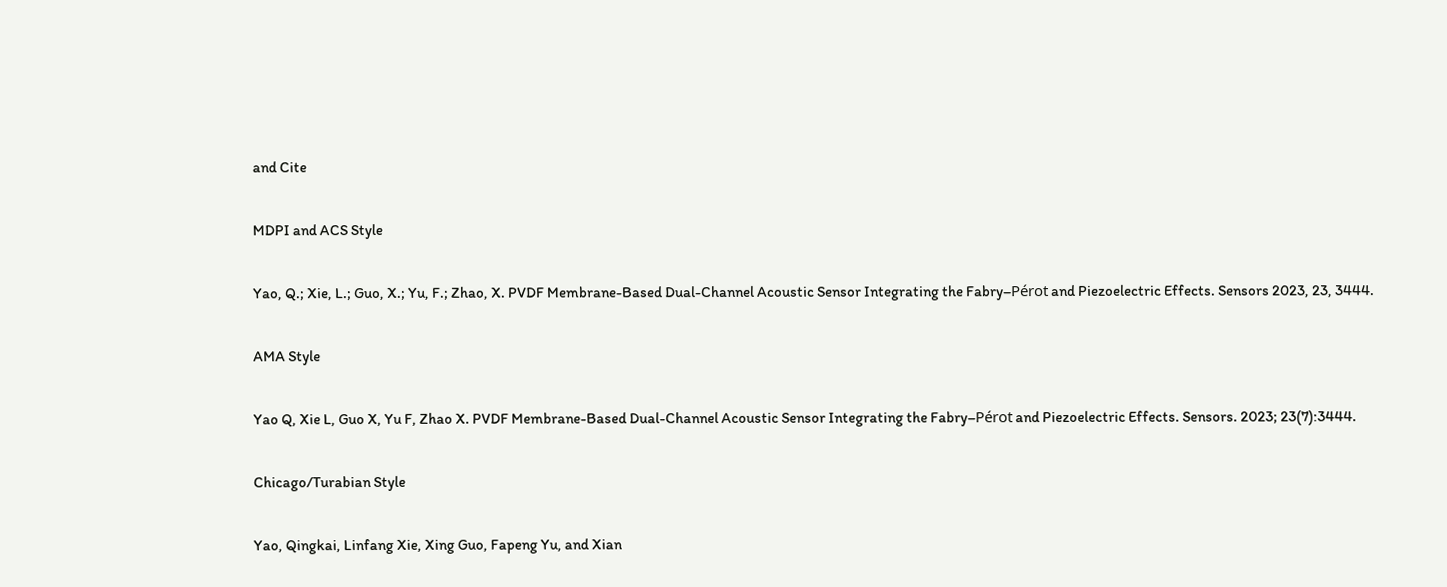and Cite

MDPI and ACS Style

Yao, Q.; Xie, L.; Guo, X.; Yu, F.; Zhao, X. PVDF Membrane-Based Dual-Channel Acoustic Sensor Integrating the Fabry–Pérot and Piezoelectric Effects. Sensors 2023, 23, 3444.

AMA Style

Yao Q, Xie L, Guo X, Yu F, Zhao X. PVDF Membrane-Based Dual-Channel Acoustic Sensor Integrating the Fabry–Pérot and Piezoelectric Effects. Sensors. 2023; 23(7):3444.

Chicago/Turabian Style

Yao, Qingkai, Linfang Xie, Xing Guo, Fapeng Yu, and Xian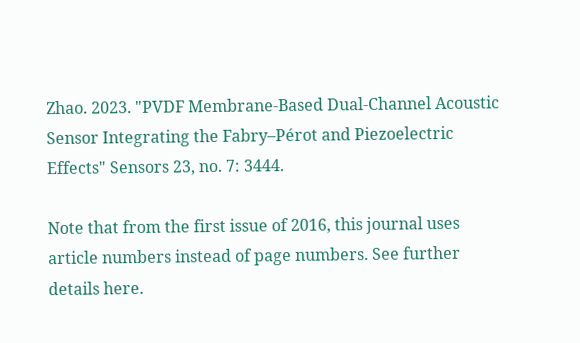Zhao. 2023. "PVDF Membrane-Based Dual-Channel Acoustic Sensor Integrating the Fabry–Pérot and Piezoelectric Effects" Sensors 23, no. 7: 3444.

Note that from the first issue of 2016, this journal uses article numbers instead of page numbers. See further details here.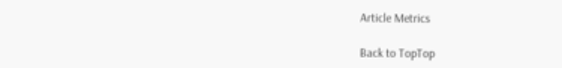Article Metrics

Back to TopTop